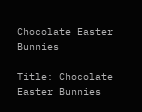Chocolate Easter Bunnies

Title: Chocolate Easter Bunnies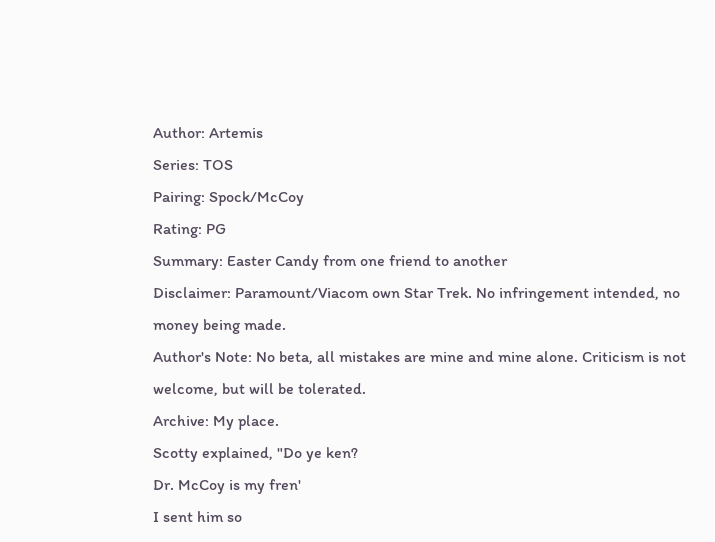Author: Artemis
Series: TOS
Pairing: Spock/McCoy
Rating: PG
Summary: Easter Candy from one friend to another
Disclaimer: Paramount/Viacom own Star Trek. No infringement intended, no money being made.
Author's Note: No beta, all mistakes are mine and mine alone. Criticism is not welcome, but will be tolerated.
Archive: My place.
Scotty explained, "Do ye ken?
Dr. McCoy is my fren'
I sent him so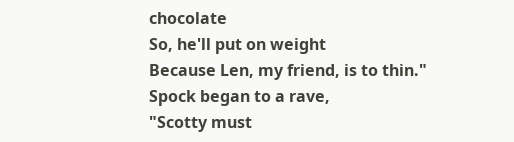chocolate
So, he'll put on weight
Because Len, my friend, is to thin."
Spock began to a rave,
"Scotty must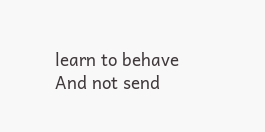learn to behave
And not send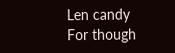Len candy
For though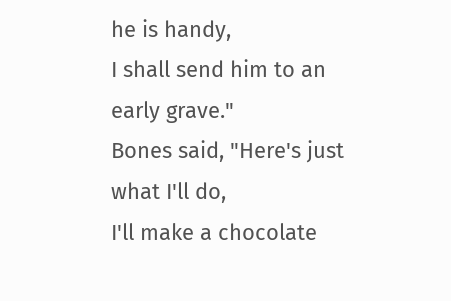he is handy,
I shall send him to an early grave."
Bones said, "Here's just what I'll do,
I'll make a chocolate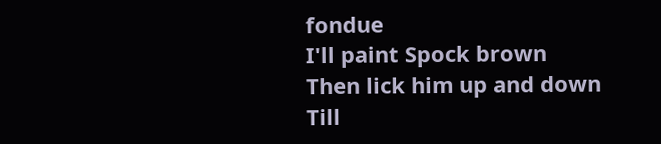fondue
I'll paint Spock brown
Then lick him up and down
Till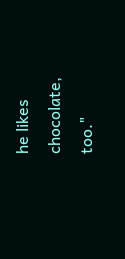he likes chocolate, too."